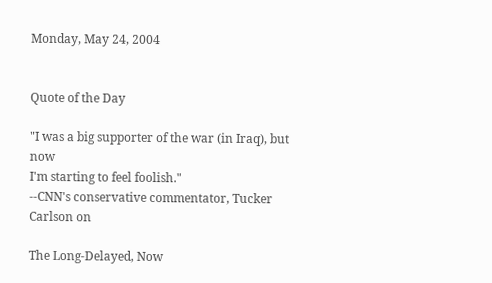Monday, May 24, 2004


Quote of the Day

"I was a big supporter of the war (in Iraq), but now
I'm starting to feel foolish."
--CNN's conservative commentator, Tucker Carlson on

The Long-Delayed, Now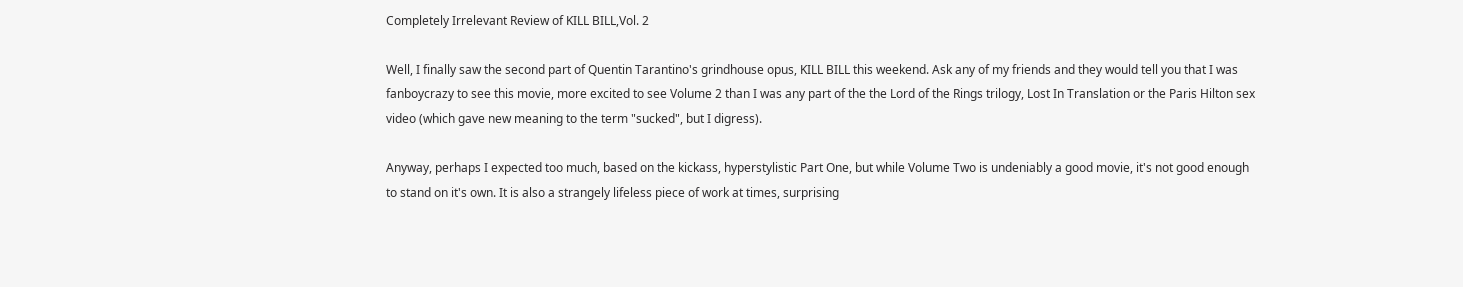Completely Irrelevant Review of KILL BILL,Vol. 2

Well, I finally saw the second part of Quentin Tarantino's grindhouse opus, KILL BILL this weekend. Ask any of my friends and they would tell you that I was fanboycrazy to see this movie, more excited to see Volume 2 than I was any part of the the Lord of the Rings trilogy, Lost In Translation or the Paris Hilton sex video (which gave new meaning to the term "sucked", but I digress).

Anyway, perhaps I expected too much, based on the kickass, hyperstylistic Part One, but while Volume Two is undeniably a good movie, it's not good enough to stand on it's own. It is also a strangely lifeless piece of work at times, surprising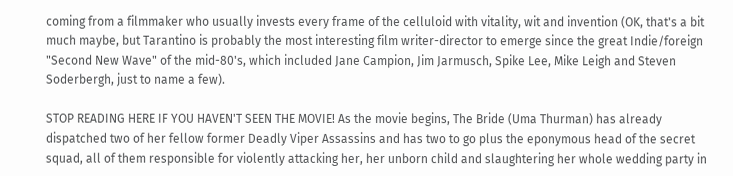coming from a filmmaker who usually invests every frame of the celluloid with vitality, wit and invention (OK, that's a bit much maybe, but Tarantino is probably the most interesting film writer-director to emerge since the great Indie/foreign "Second New Wave" of the mid-80's, which included Jane Campion, Jim Jarmusch, Spike Lee, Mike Leigh and Steven Soderbergh, just to name a few).

STOP READING HERE IF YOU HAVEN'T SEEN THE MOVIE! As the movie begins, The Bride (Uma Thurman) has already dispatched two of her fellow former Deadly Viper Assassins and has two to go plus the eponymous head of the secret squad, all of them responsible for violently attacking her, her unborn child and slaughtering her whole wedding party in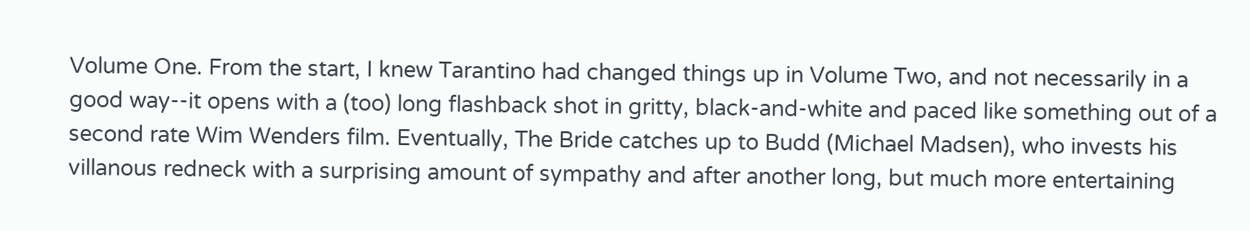Volume One. From the start, I knew Tarantino had changed things up in Volume Two, and not necessarily in a good way--it opens with a (too) long flashback shot in gritty, black-and-white and paced like something out of a second rate Wim Wenders film. Eventually, The Bride catches up to Budd (Michael Madsen), who invests his villanous redneck with a surprising amount of sympathy and after another long, but much more entertaining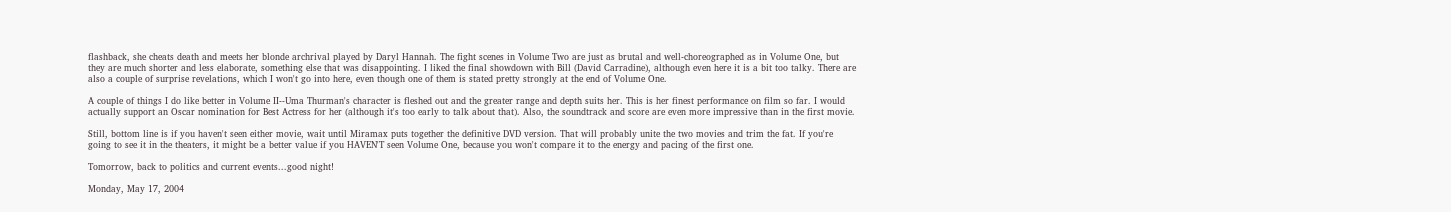flashback, she cheats death and meets her blonde archrival played by Daryl Hannah. The fight scenes in Volume Two are just as brutal and well-choreographed as in Volume One, but they are much shorter and less elaborate, something else that was disappointing. I liked the final showdown with Bill (David Carradine), although even here it is a bit too talky. There are also a couple of surprise revelations, which I won't go into here, even though one of them is stated pretty strongly at the end of Volume One.

A couple of things I do like better in Volume II--Uma Thurman's character is fleshed out and the greater range and depth suits her. This is her finest performance on film so far. I would actually support an Oscar nomination for Best Actress for her (although it's too early to talk about that). Also, the soundtrack and score are even more impressive than in the first movie.

Still, bottom line is if you haven't seen either movie, wait until Miramax puts together the definitive DVD version. That will probably unite the two movies and trim the fat. If you're going to see it in the theaters, it might be a better value if you HAVEN'T seen Volume One, because you won't compare it to the energy and pacing of the first one.

Tomorrow, back to politics and current events...good night!

Monday, May 17, 2004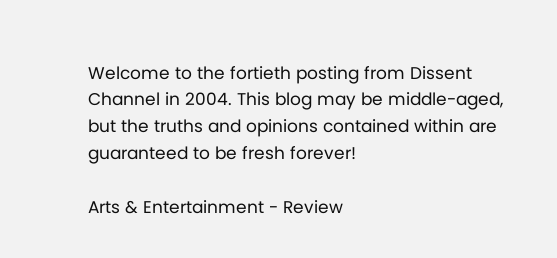Welcome to the fortieth posting from Dissent Channel in 2004. This blog may be middle-aged, but the truths and opinions contained within are guaranteed to be fresh forever!

Arts & Entertainment - Review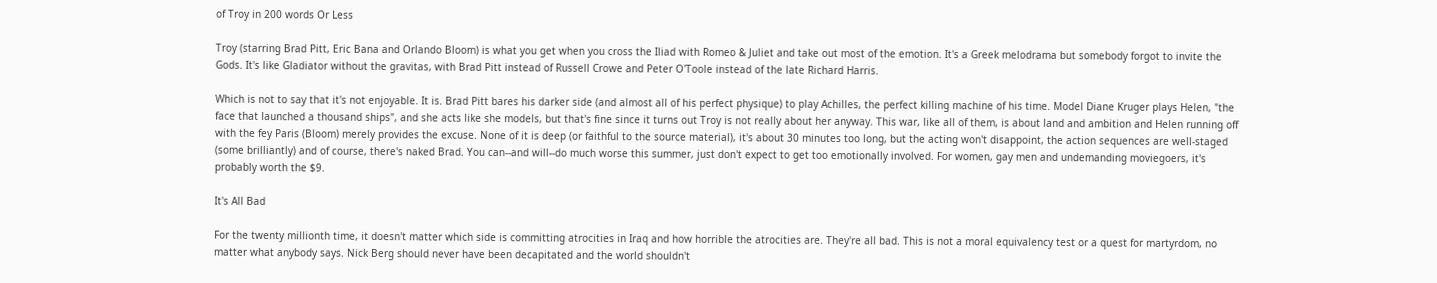of Troy in 200 words Or Less

Troy (starring Brad Pitt, Eric Bana and Orlando Bloom) is what you get when you cross the Iliad with Romeo & Juliet and take out most of the emotion. It's a Greek melodrama but somebody forgot to invite the Gods. It's like Gladiator without the gravitas, with Brad Pitt instead of Russell Crowe and Peter O'Toole instead of the late Richard Harris.

Which is not to say that it's not enjoyable. It is. Brad Pitt bares his darker side (and almost all of his perfect physique) to play Achilles, the perfect killing machine of his time. Model Diane Kruger plays Helen, "the face that launched a thousand ships", and she acts like she models, but that's fine since it turns out Troy is not really about her anyway. This war, like all of them, is about land and ambition and Helen running off with the fey Paris (Bloom) merely provides the excuse. None of it is deep (or faithful to the source material), it's about 30 minutes too long, but the acting won't disappoint, the action sequences are well-staged (some brilliantly) and of course, there's naked Brad. You can--and will--do much worse this summer, just don't expect to get too emotionally involved. For women, gay men and undemanding moviegoers, it's probably worth the $9.

It's All Bad

For the twenty millionth time, it doesn't matter which side is committing atrocities in Iraq and how horrible the atrocities are. They're all bad. This is not a moral equivalency test or a quest for martyrdom, no matter what anybody says. Nick Berg should never have been decapitated and the world shouldn't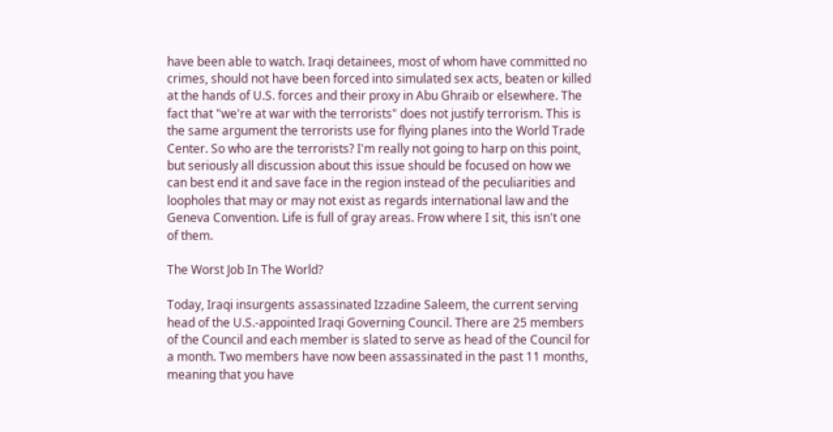have been able to watch. Iraqi detainees, most of whom have committed no crimes, should not have been forced into simulated sex acts, beaten or killed at the hands of U.S. forces and their proxy in Abu Ghraib or elsewhere. The fact that "we're at war with the terrorists" does not justify terrorism. This is the same argument the terrorists use for flying planes into the World Trade Center. So who are the terrorists? I'm really not going to harp on this point, but seriously all discussion about this issue should be focused on how we can best end it and save face in the region instead of the peculiarities and loopholes that may or may not exist as regards international law and the Geneva Convention. Life is full of gray areas. Frow where I sit, this isn't one of them.

The Worst Job In The World?

Today, Iraqi insurgents assassinated Izzadine Saleem, the current serving head of the U.S.-appointed Iraqi Governing Council. There are 25 members of the Council and each member is slated to serve as head of the Council for a month. Two members have now been assassinated in the past 11 months, meaning that you have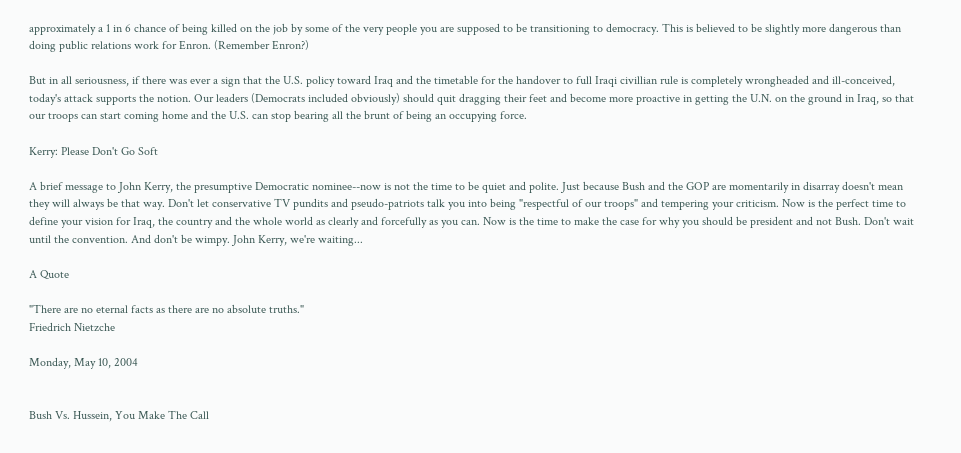approximately a 1 in 6 chance of being killed on the job by some of the very people you are supposed to be transitioning to democracy. This is believed to be slightly more dangerous than doing public relations work for Enron. (Remember Enron?)

But in all seriousness, if there was ever a sign that the U.S. policy toward Iraq and the timetable for the handover to full Iraqi civillian rule is completely wrongheaded and ill-conceived, today's attack supports the notion. Our leaders (Democrats included obviously) should quit dragging their feet and become more proactive in getting the U.N. on the ground in Iraq, so that our troops can start coming home and the U.S. can stop bearing all the brunt of being an occupying force.

Kerry: Please Don't Go Soft

A brief message to John Kerry, the presumptive Democratic nominee--now is not the time to be quiet and polite. Just because Bush and the GOP are momentarily in disarray doesn't mean they will always be that way. Don't let conservative TV pundits and pseudo-patriots talk you into being "respectful of our troops" and tempering your criticism. Now is the perfect time to define your vision for Iraq, the country and the whole world as clearly and forcefully as you can. Now is the time to make the case for why you should be president and not Bush. Don't wait until the convention. And don't be wimpy. John Kerry, we're waiting...

A Quote

"There are no eternal facts as there are no absolute truths."
Friedrich Nietzche

Monday, May 10, 2004


Bush Vs. Hussein, You Make The Call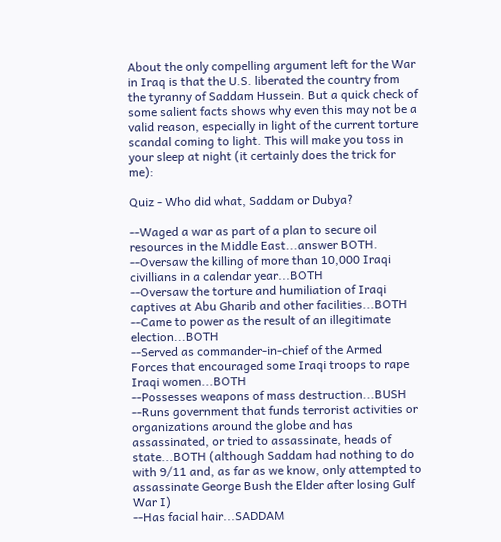About the only compelling argument left for the War in Iraq is that the U.S. liberated the country from the tyranny of Saddam Hussein. But a quick check of some salient facts shows why even this may not be a valid reason, especially in light of the current torture scandal coming to light. This will make you toss in your sleep at night (it certainly does the trick for me):

Quiz - Who did what, Saddam or Dubya?

--Waged a war as part of a plan to secure oil resources in the Middle East...answer BOTH.
--Oversaw the killing of more than 10,000 Iraqi civillians in a calendar year...BOTH
--Oversaw the torture and humiliation of Iraqi captives at Abu Gharib and other facilities...BOTH
--Came to power as the result of an illegitimate election...BOTH
--Served as commander-in-chief of the Armed Forces that encouraged some Iraqi troops to rape Iraqi women...BOTH
--Possesses weapons of mass destruction...BUSH
--Runs government that funds terrorist activities or organizations around the globe and has assassinated, or tried to assassinate, heads of state...BOTH (although Saddam had nothing to do with 9/11 and, as far as we know, only attempted to assassinate George Bush the Elder after losing Gulf War I)
--Has facial hair...SADDAM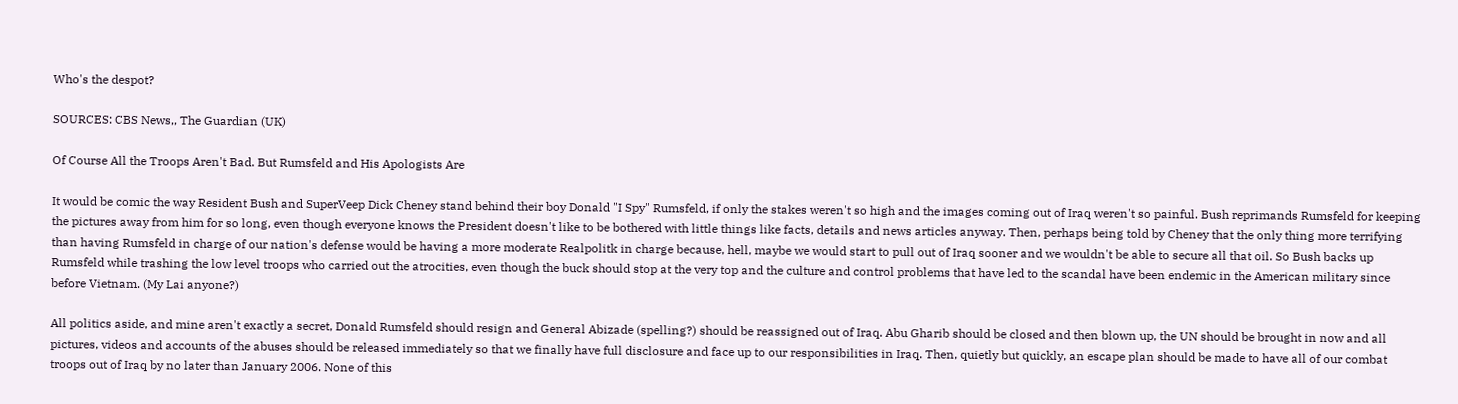Who's the despot?

SOURCES: CBS News,, The Guardian (UK)

Of Course All the Troops Aren't Bad. But Rumsfeld and His Apologists Are

It would be comic the way Resident Bush and SuperVeep Dick Cheney stand behind their boy Donald "I Spy" Rumsfeld, if only the stakes weren't so high and the images coming out of Iraq weren't so painful. Bush reprimands Rumsfeld for keeping the pictures away from him for so long, even though everyone knows the President doesn't like to be bothered with little things like facts, details and news articles anyway. Then, perhaps being told by Cheney that the only thing more terrifying than having Rumsfeld in charge of our nation's defense would be having a more moderate Realpolitk in charge because, hell, maybe we would start to pull out of Iraq sooner and we wouldn't be able to secure all that oil. So Bush backs up Rumsfeld while trashing the low level troops who carried out the atrocities, even though the buck should stop at the very top and the culture and control problems that have led to the scandal have been endemic in the American military since before Vietnam. (My Lai anyone?)

All politics aside, and mine aren't exactly a secret, Donald Rumsfeld should resign and General Abizade (spelling?) should be reassigned out of Iraq. Abu Gharib should be closed and then blown up, the UN should be brought in now and all pictures, videos and accounts of the abuses should be released immediately so that we finally have full disclosure and face up to our responsibilities in Iraq. Then, quietly but quickly, an escape plan should be made to have all of our combat troops out of Iraq by no later than January 2006. None of this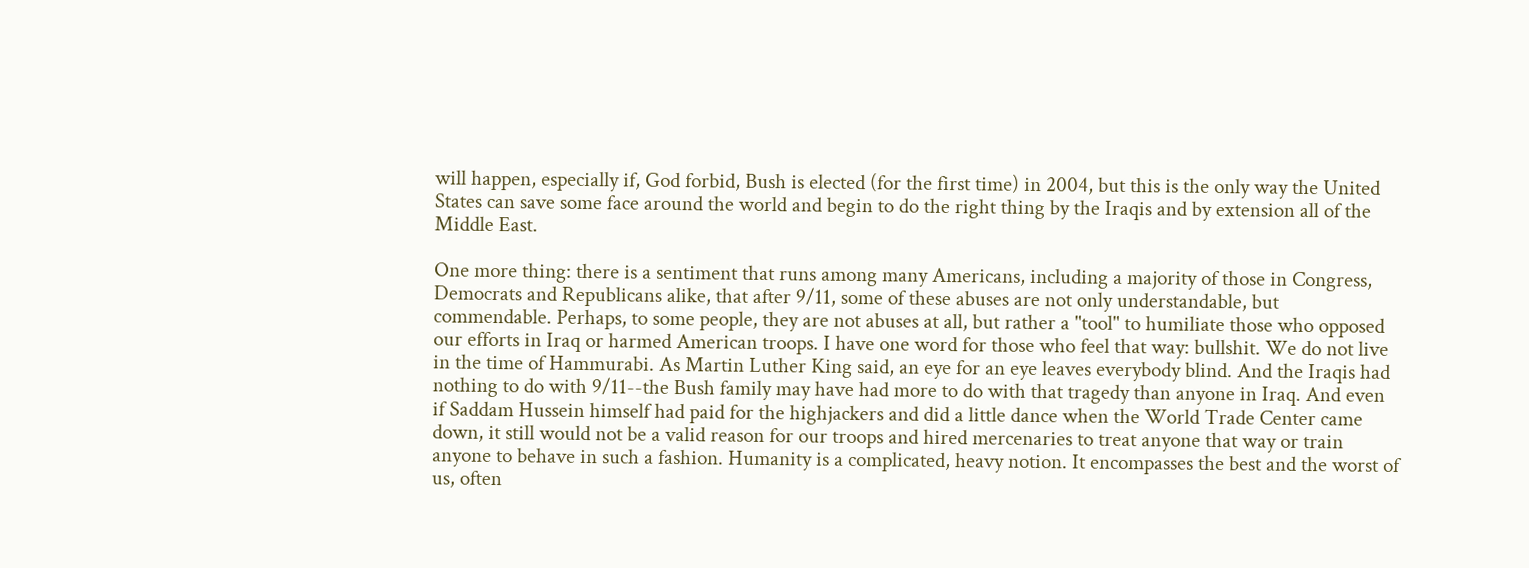will happen, especially if, God forbid, Bush is elected (for the first time) in 2004, but this is the only way the United States can save some face around the world and begin to do the right thing by the Iraqis and by extension all of the Middle East.

One more thing: there is a sentiment that runs among many Americans, including a majority of those in Congress, Democrats and Republicans alike, that after 9/11, some of these abuses are not only understandable, but commendable. Perhaps, to some people, they are not abuses at all, but rather a "tool" to humiliate those who opposed our efforts in Iraq or harmed American troops. I have one word for those who feel that way: bullshit. We do not live in the time of Hammurabi. As Martin Luther King said, an eye for an eye leaves everybody blind. And the Iraqis had nothing to do with 9/11--the Bush family may have had more to do with that tragedy than anyone in Iraq. And even if Saddam Hussein himself had paid for the highjackers and did a little dance when the World Trade Center came down, it still would not be a valid reason for our troops and hired mercenaries to treat anyone that way or train anyone to behave in such a fashion. Humanity is a complicated, heavy notion. It encompasses the best and the worst of us, often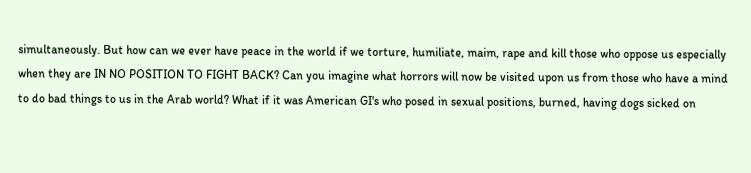simultaneously. But how can we ever have peace in the world if we torture, humiliate, maim, rape and kill those who oppose us especially when they are IN NO POSITION TO FIGHT BACK? Can you imagine what horrors will now be visited upon us from those who have a mind to do bad things to us in the Arab world? What if it was American GI's who posed in sexual positions, burned, having dogs sicked on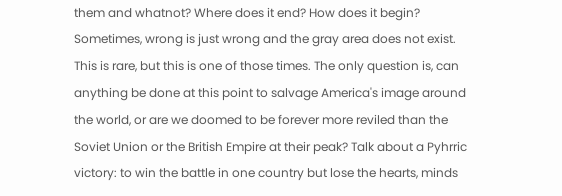them and whatnot? Where does it end? How does it begin? Sometimes, wrong is just wrong and the gray area does not exist. This is rare, but this is one of those times. The only question is, can anything be done at this point to salvage America's image around the world, or are we doomed to be forever more reviled than the Soviet Union or the British Empire at their peak? Talk about a Pyhrric victory: to win the battle in one country but lose the hearts, minds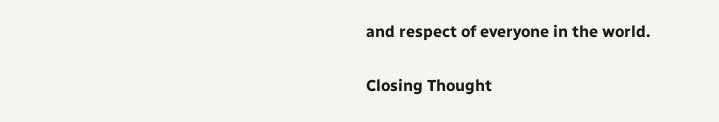and respect of everyone in the world.

Closing Thought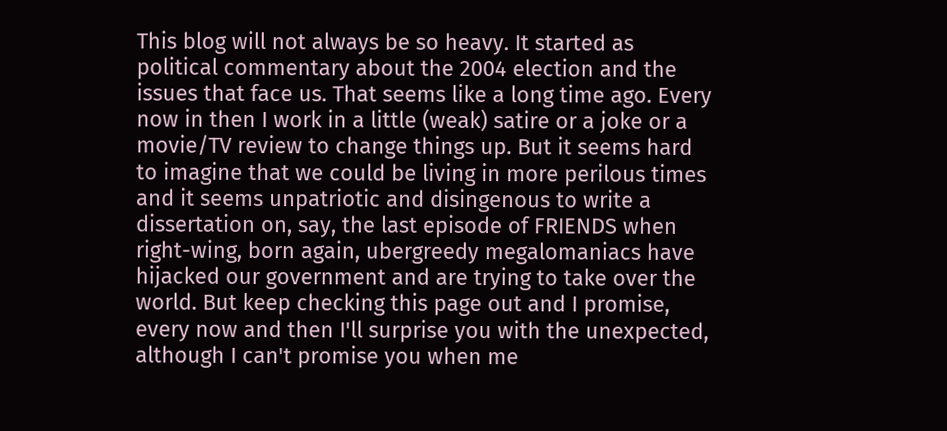This blog will not always be so heavy. It started as political commentary about the 2004 election and the issues that face us. That seems like a long time ago. Every now in then I work in a little (weak) satire or a joke or a movie/TV review to change things up. But it seems hard to imagine that we could be living in more perilous times and it seems unpatriotic and disingenous to write a dissertation on, say, the last episode of FRIENDS when right-wing, born again, ubergreedy megalomaniacs have hijacked our government and are trying to take over the world. But keep checking this page out and I promise, every now and then I'll surprise you with the unexpected, although I can't promise you when me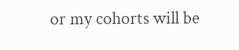or my cohorts will be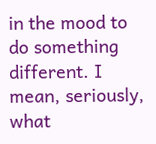in the mood to do something different. I mean, seriously, what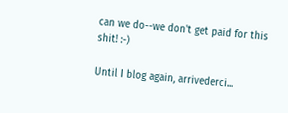can we do--we don't get paid for this shit! :-)

Until I blog again, arrivederci...